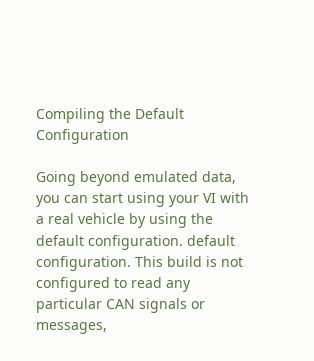Compiling the Default Configuration

Going beyond emulated data, you can start using your VI with a real vehicle by using the default configuration. default configuration. This build is not configured to read any particular CAN signals or messages,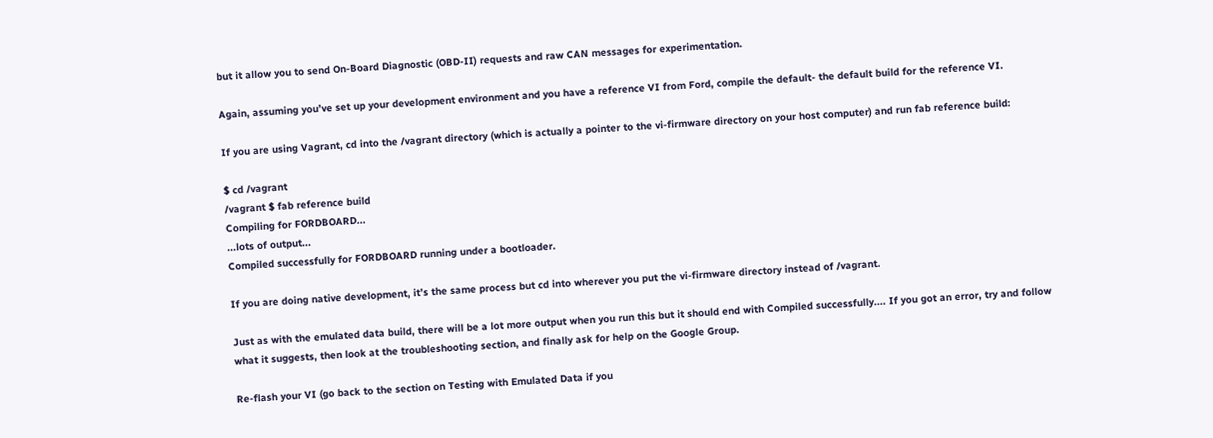but it allow you to send On-Board Diagnostic (OBD-II) requests and raw CAN messages for experimentation.

Again, assuming you’ve set up your development environment and you have a reference VI from Ford, compile the default- the default build for the reference VI.

If you are using Vagrant, cd into the /vagrant directory (which is actually a pointer to the vi-firmware directory on your host computer) and run fab reference build:

$ cd /vagrant
/vagrant $ fab reference build
Compiling for FORDBOARD...
...lots of output...
Compiled successfully for FORDBOARD running under a bootloader.

If you are doing native development, it’s the same process but cd into wherever you put the vi-firmware directory instead of /vagrant.

Just as with the emulated data build, there will be a lot more output when you run this but it should end with Compiled successfully.... If you got an error, try and follow what it suggests, then look at the troubleshooting section, and finally ask for help on the Google Group.

Re-flash your VI (go back to the section on Testing with Emulated Data if you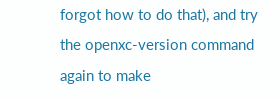forgot how to do that), and try the openxc-version command again to make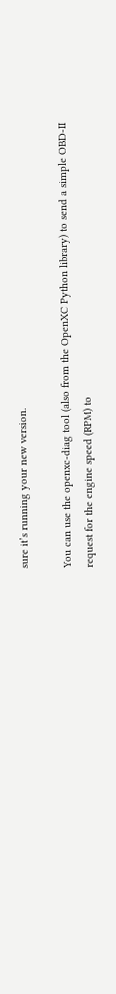sure it’s running your new version.

You can use the openxc-diag tool (also from the OpenXC Python library) to send a simple OBD-II request for the engine speed (RPM) to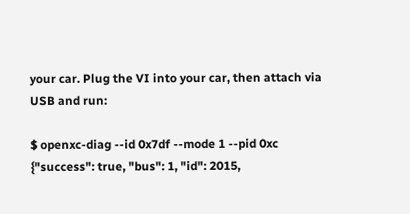your car. Plug the VI into your car, then attach via USB and run:

$ openxc-diag --id 0x7df --mode 1 --pid 0xc
{"success": true, "bus": 1, "id": 2015,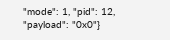"mode": 1, "pid": 12, "payload": "0x0"}